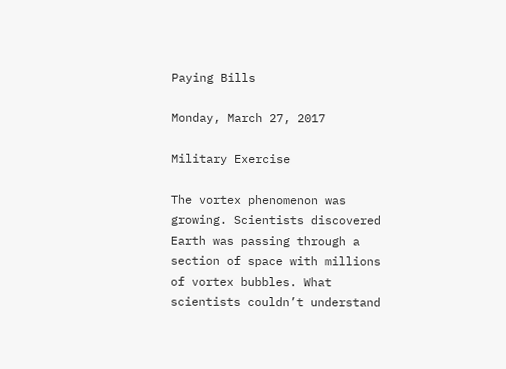Paying Bills

Monday, March 27, 2017

Military Exercise

The vortex phenomenon was growing. Scientists discovered Earth was passing through a section of space with millions of vortex bubbles. What scientists couldn’t understand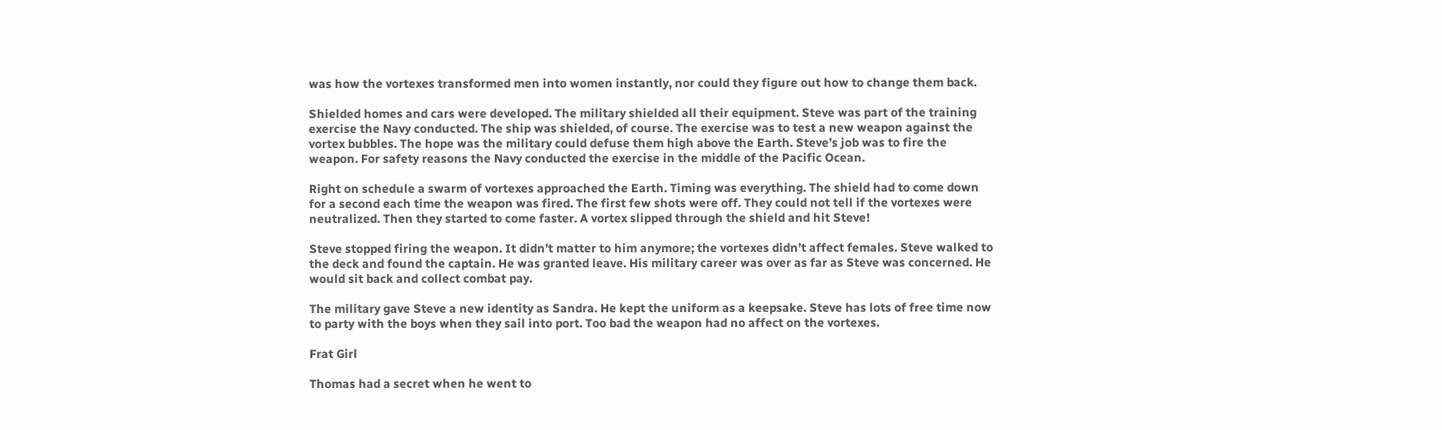was how the vortexes transformed men into women instantly, nor could they figure out how to change them back.

Shielded homes and cars were developed. The military shielded all their equipment. Steve was part of the training exercise the Navy conducted. The ship was shielded, of course. The exercise was to test a new weapon against the vortex bubbles. The hope was the military could defuse them high above the Earth. Steve’s job was to fire the weapon. For safety reasons the Navy conducted the exercise in the middle of the Pacific Ocean.

Right on schedule a swarm of vortexes approached the Earth. Timing was everything. The shield had to come down for a second each time the weapon was fired. The first few shots were off. They could not tell if the vortexes were neutralized. Then they started to come faster. A vortex slipped through the shield and hit Steve!

Steve stopped firing the weapon. It didn’t matter to him anymore; the vortexes didn’t affect females. Steve walked to the deck and found the captain. He was granted leave. His military career was over as far as Steve was concerned. He would sit back and collect combat pay.

The military gave Steve a new identity as Sandra. He kept the uniform as a keepsake. Steve has lots of free time now to party with the boys when they sail into port. Too bad the weapon had no affect on the vortexes.

Frat Girl

Thomas had a secret when he went to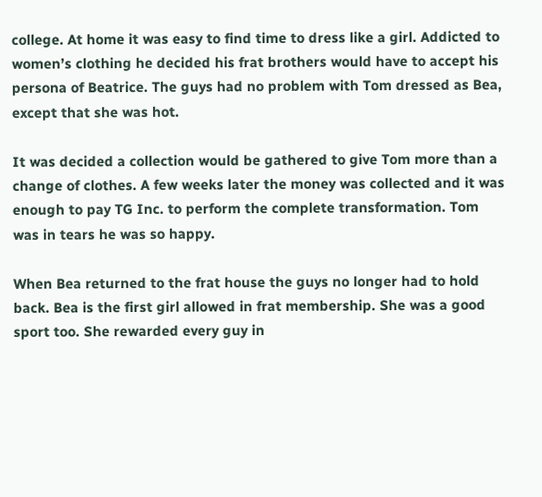college. At home it was easy to find time to dress like a girl. Addicted to women’s clothing he decided his frat brothers would have to accept his persona of Beatrice. The guys had no problem with Tom dressed as Bea, except that she was hot.

It was decided a collection would be gathered to give Tom more than a change of clothes. A few weeks later the money was collected and it was enough to pay TG Inc. to perform the complete transformation. Tom was in tears he was so happy.

When Bea returned to the frat house the guys no longer had to hold back. Bea is the first girl allowed in frat membership. She was a good sport too. She rewarded every guy in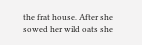the frat house. After she sowed her wild oats she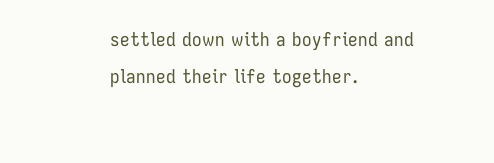settled down with a boyfriend and planned their life together.